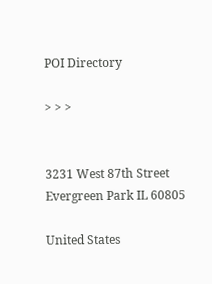POI Directory

> > >


3231 West 87th Street
Evergreen Park IL 60805

United States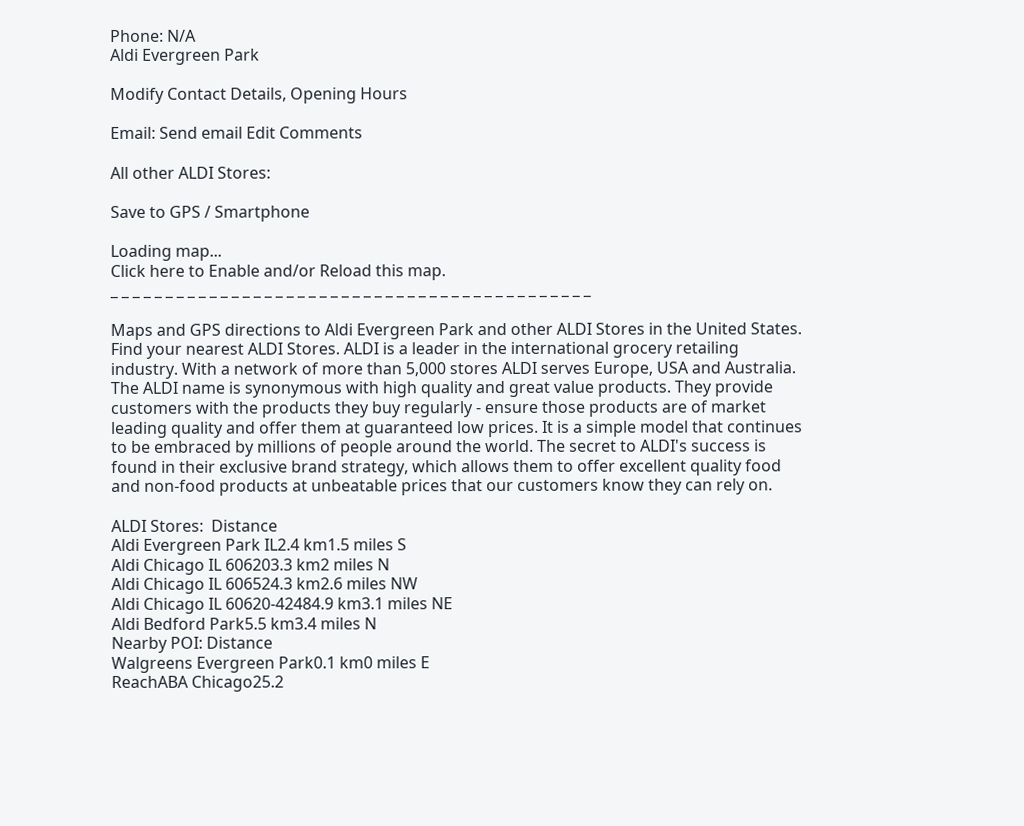Phone: N/A
Aldi Evergreen Park

Modify Contact Details, Opening Hours

Email: Send email Edit Comments

All other ALDI Stores:

Save to GPS / Smartphone

Loading map...
Click here to Enable and/or Reload this map.
_ _ _ _ _ _ _ _ _ _ _ _ _ _ _ _ _ _ _ _ _ _ _ _ _ _ _ _ _ _ _ _ _ _ _ _ _ _ _ _ _ _ _ _

Maps and GPS directions to Aldi Evergreen Park and other ALDI Stores in the United States. Find your nearest ALDI Stores. ALDI is a leader in the international grocery retailing industry. With a network of more than 5,000 stores ALDI serves Europe, USA and Australia. The ALDI name is synonymous with high quality and great value products. They provide customers with the products they buy regularly - ensure those products are of market leading quality and offer them at guaranteed low prices. It is a simple model that continues to be embraced by millions of people around the world. The secret to ALDI's success is found in their exclusive brand strategy, which allows them to offer excellent quality food and non-food products at unbeatable prices that our customers know they can rely on.

ALDI Stores:  Distance
Aldi Evergreen Park IL2.4 km1.5 miles S
Aldi Chicago IL 606203.3 km2 miles N
Aldi Chicago IL 606524.3 km2.6 miles NW
Aldi Chicago IL 60620-42484.9 km3.1 miles NE
Aldi Bedford Park5.5 km3.4 miles N
Nearby POI: Distance
Walgreens Evergreen Park0.1 km0 miles E
ReachABA Chicago25.2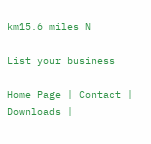km15.6 miles N

List your business

Home Page | Contact | Downloads |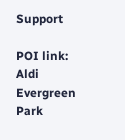Support

POI link: Aldi Evergreen Park